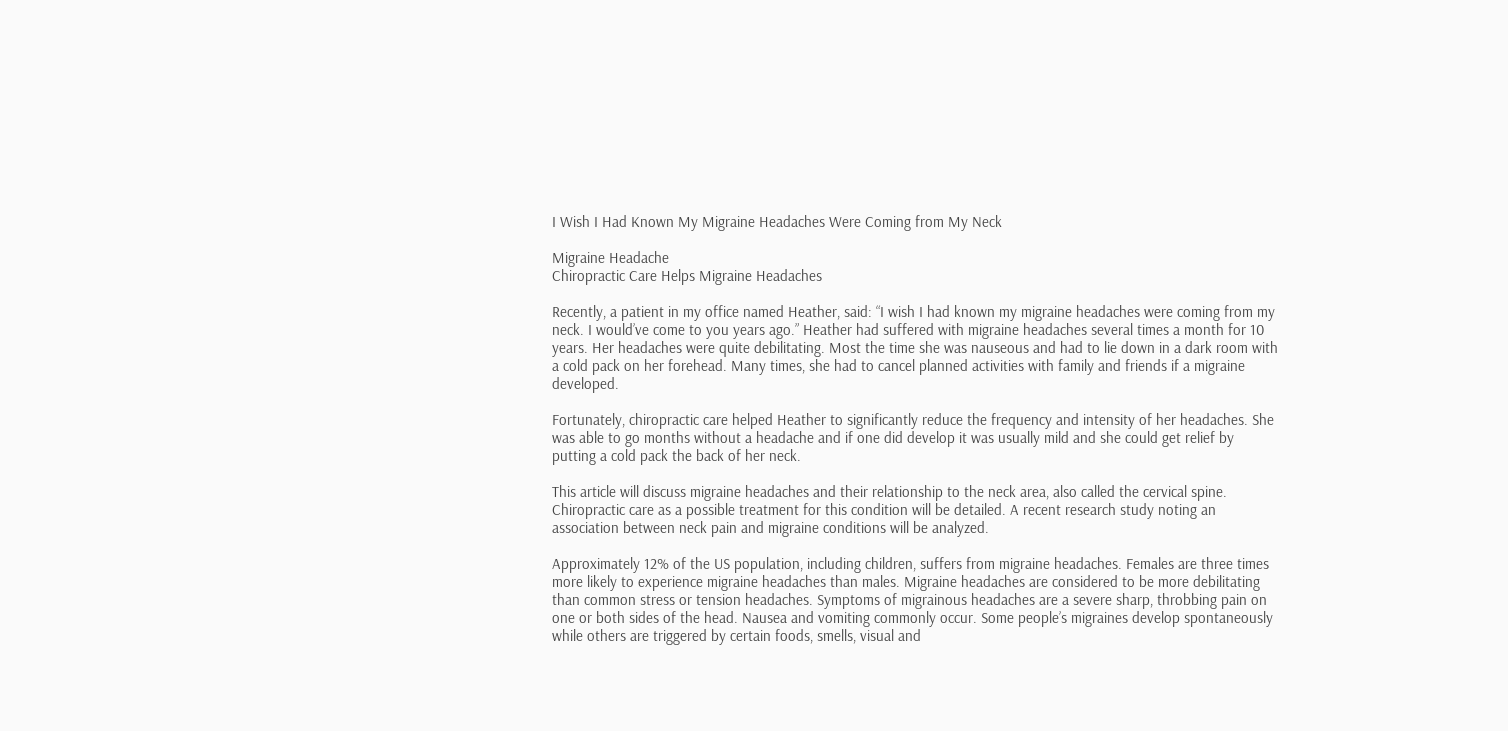I Wish I Had Known My Migraine Headaches Were Coming from My Neck

Migraine Headache
Chiropractic Care Helps Migraine Headaches

Recently, a patient in my office named Heather, said: “I wish I had known my migraine headaches were coming from my neck. I would’ve come to you years ago.” Heather had suffered with migraine headaches several times a month for 10 years. Her headaches were quite debilitating. Most the time she was nauseous and had to lie down in a dark room with a cold pack on her forehead. Many times, she had to cancel planned activities with family and friends if a migraine developed.

Fortunately, chiropractic care helped Heather to significantly reduce the frequency and intensity of her headaches. She was able to go months without a headache and if one did develop it was usually mild and she could get relief by putting a cold pack the back of her neck.

This article will discuss migraine headaches and their relationship to the neck area, also called the cervical spine. Chiropractic care as a possible treatment for this condition will be detailed. A recent research study noting an association between neck pain and migraine conditions will be analyzed.

Approximately 12% of the US population, including children, suffers from migraine headaches. Females are three times more likely to experience migraine headaches than males. Migraine headaches are considered to be more debilitating than common stress or tension headaches. Symptoms of migrainous headaches are a severe sharp, throbbing pain on one or both sides of the head. Nausea and vomiting commonly occur. Some people’s migraines develop spontaneously while others are triggered by certain foods, smells, visual and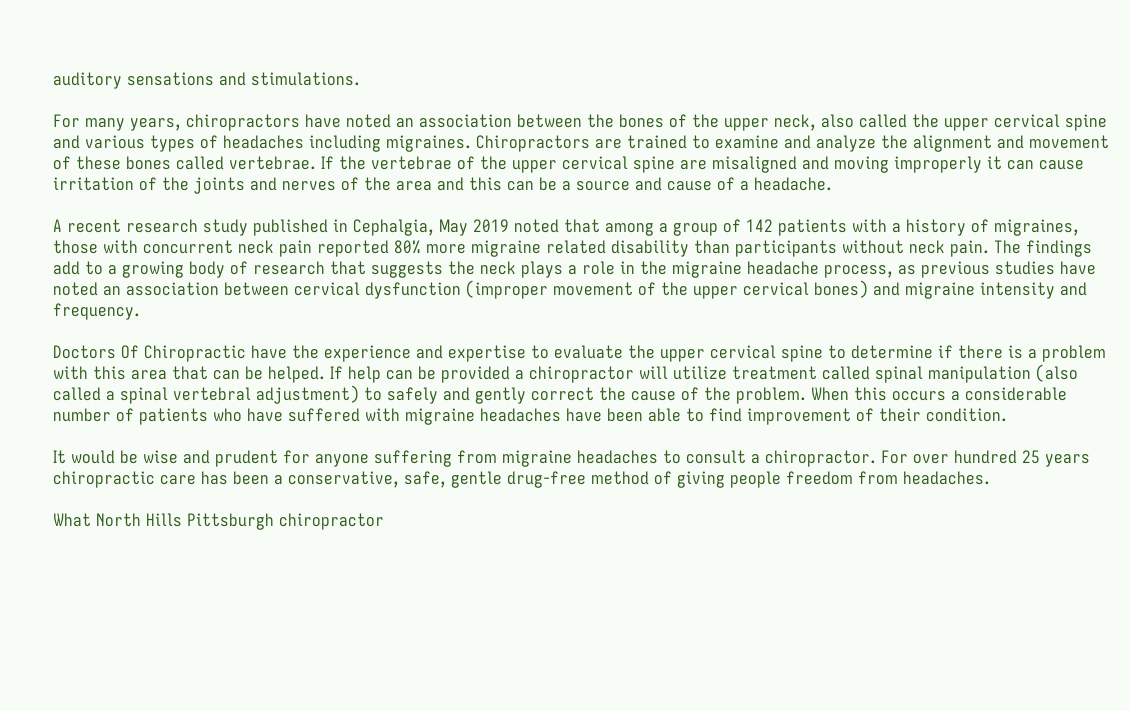auditory sensations and stimulations.

For many years, chiropractors have noted an association between the bones of the upper neck, also called the upper cervical spine and various types of headaches including migraines. Chiropractors are trained to examine and analyze the alignment and movement of these bones called vertebrae. If the vertebrae of the upper cervical spine are misaligned and moving improperly it can cause irritation of the joints and nerves of the area and this can be a source and cause of a headache.

A recent research study published in Cephalgia, May 2019 noted that among a group of 142 patients with a history of migraines, those with concurrent neck pain reported 80% more migraine related disability than participants without neck pain. The findings add to a growing body of research that suggests the neck plays a role in the migraine headache process, as previous studies have noted an association between cervical dysfunction (improper movement of the upper cervical bones) and migraine intensity and frequency.

Doctors Of Chiropractic have the experience and expertise to evaluate the upper cervical spine to determine if there is a problem with this area that can be helped. If help can be provided a chiropractor will utilize treatment called spinal manipulation (also called a spinal vertebral adjustment) to safely and gently correct the cause of the problem. When this occurs a considerable number of patients who have suffered with migraine headaches have been able to find improvement of their condition.

It would be wise and prudent for anyone suffering from migraine headaches to consult a chiropractor. For over hundred 25 years chiropractic care has been a conservative, safe, gentle drug-free method of giving people freedom from headaches.

What North Hills Pittsburgh chiropractor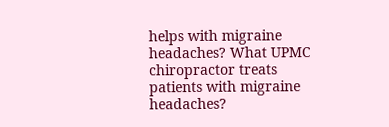helps with migraine headaches? What UPMC chiropractor treats patients with migraine headaches?